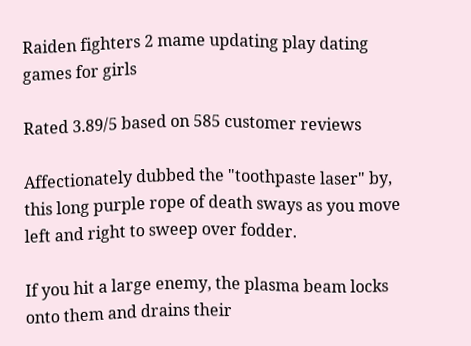Raiden fighters 2 mame updating play dating games for girls

Rated 3.89/5 based on 585 customer reviews

Affectionately dubbed the "toothpaste laser" by, this long purple rope of death sways as you move left and right to sweep over fodder.

If you hit a large enemy, the plasma beam locks onto them and drains their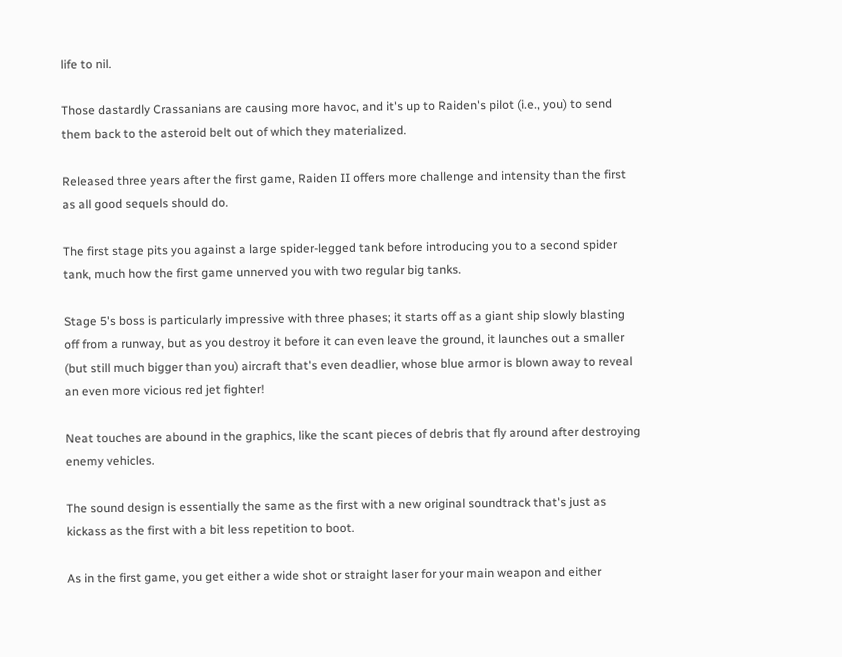life to nil.

Those dastardly Crassanians are causing more havoc, and it's up to Raiden's pilot (i.e., you) to send them back to the asteroid belt out of which they materialized.

Released three years after the first game, Raiden II offers more challenge and intensity than the first as all good sequels should do.

The first stage pits you against a large spider-legged tank before introducing you to a second spider tank, much how the first game unnerved you with two regular big tanks.

Stage 5's boss is particularly impressive with three phases; it starts off as a giant ship slowly blasting off from a runway, but as you destroy it before it can even leave the ground, it launches out a smaller (but still much bigger than you) aircraft that's even deadlier, whose blue armor is blown away to reveal an even more vicious red jet fighter!

Neat touches are abound in the graphics, like the scant pieces of debris that fly around after destroying enemy vehicles.

The sound design is essentially the same as the first with a new original soundtrack that's just as kickass as the first with a bit less repetition to boot.

As in the first game, you get either a wide shot or straight laser for your main weapon and either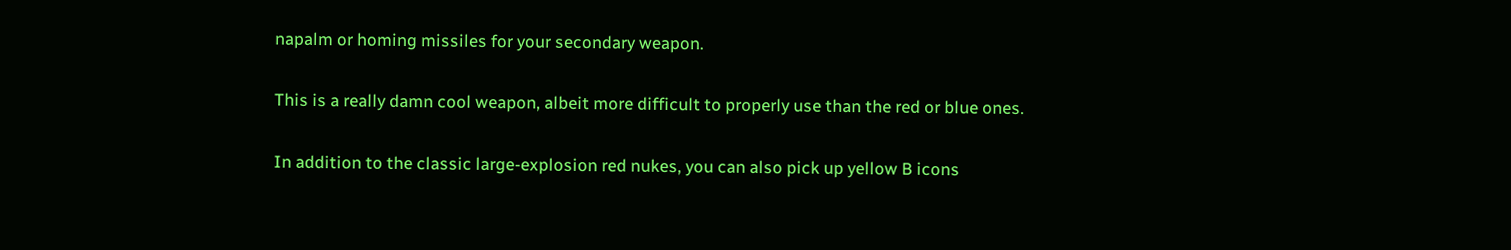napalm or homing missiles for your secondary weapon.

This is a really damn cool weapon, albeit more difficult to properly use than the red or blue ones.

In addition to the classic large-explosion red nukes, you can also pick up yellow B icons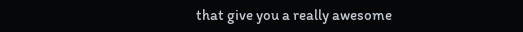that give you a really awesome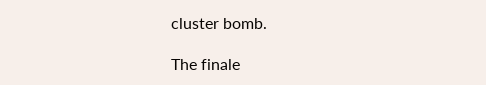cluster bomb.

The finale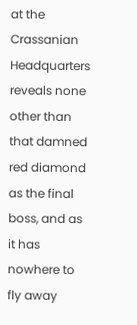at the Crassanian Headquarters reveals none other than that damned red diamond as the final boss, and as it has nowhere to fly away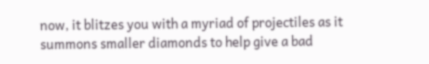now, it blitzes you with a myriad of projectiles as it summons smaller diamonds to help give a bad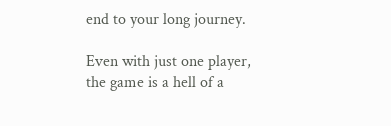end to your long journey.

Even with just one player, the game is a hell of a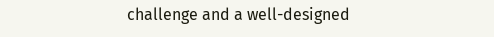challenge and a well-designed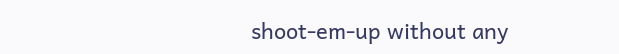shoot-em-up without any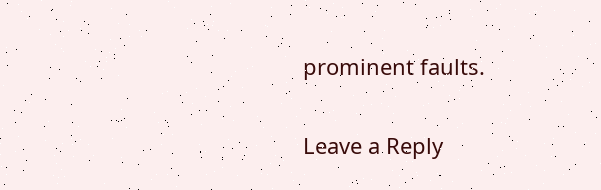prominent faults.

Leave a Reply